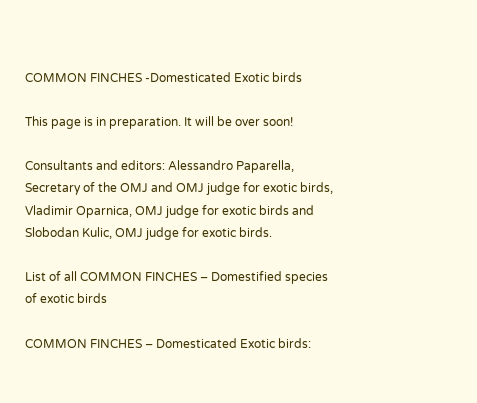COMMON FINCHES -Domesticated Exotic birds

This page is in preparation. It will be over soon!

Consultants and editors: Alessandro Paparella, Secretary of the OMJ and OMJ judge for exotic birds, Vladimir Oparnica, OMJ judge for exotic birds and Slobodan Kulic, OMJ judge for exotic birds.

List of all COMMON FINCHES – Domestified species of exotic birds

COMMON FINCHES – Domesticated Exotic birds: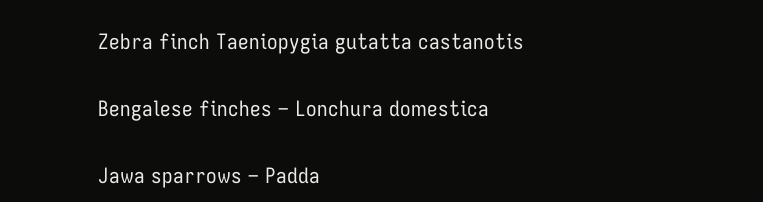Zebra finch Taeniopygia gutatta castanotis

Bengalese finches – Lonchura domestica

Jawa sparrows – Padda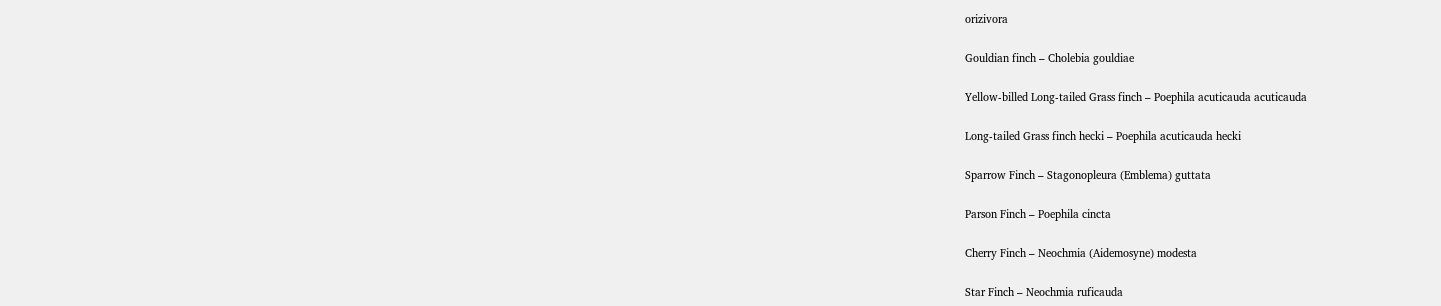orizivora

Gouldian finch – Cholebia gouldiae

Yellow-billed Long-tailed Grass finch – Poephila acuticauda acuticauda

Long-tailed Grass finch hecki – Poephila acuticauda hecki

Sparrow Finch – Stagonopleura (Emblema) guttata

Parson Finch – Poephila cincta

Cherry Finch – Neochmia (Aidemosyne) modesta

Star Finch – Neochmia ruficauda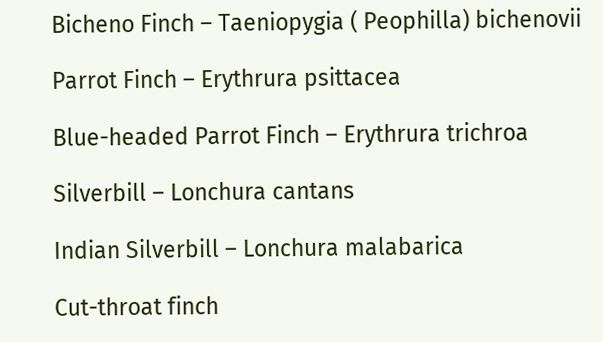Bicheno Finch – Taeniopygia ( Peophilla) bichenovii

Parrot Finch – Erythrura psittacea

Blue-headed Parrot Finch – Erythrura trichroa

Silverbill – Lonchura cantans

Indian Silverbill – Lonchura malabarica

Cut-throat finch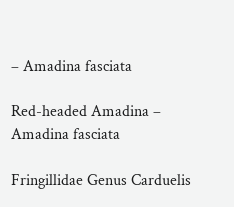– Amadina fasciata

Red-headed Amadina – Amadina fasciata

Fringillidae Genus Carduelis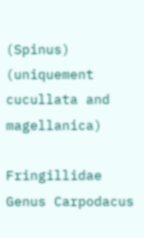(Spinus) (uniquement cucullata and magellanica)

Fringillidae Genus Carpodacus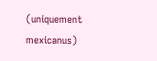(uniquement mexicanus)